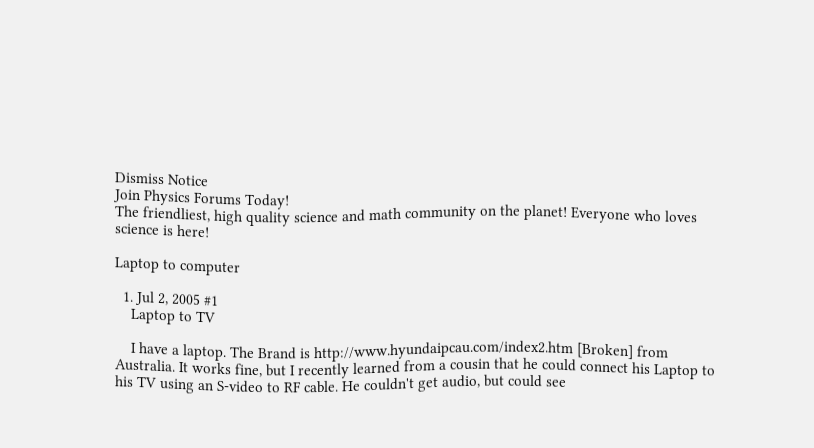Dismiss Notice
Join Physics Forums Today!
The friendliest, high quality science and math community on the planet! Everyone who loves science is here!

Laptop to computer

  1. Jul 2, 2005 #1
    Laptop to TV

    I have a laptop. The Brand is http://www.hyundaipcau.com/index2.htm [Broken] from Australia. It works fine, but I recently learned from a cousin that he could connect his Laptop to his TV using an S-video to RF cable. He couldn't get audio, but could see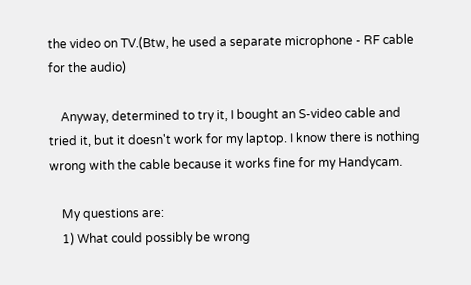the video on TV.(Btw, he used a separate microphone - RF cable for the audio)

    Anyway, determined to try it, I bought an S-video cable and tried it, but it doesn't work for my laptop. I know there is nothing wrong with the cable because it works fine for my Handycam.

    My questions are:
    1) What could possibly be wrong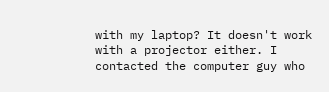with my laptop? It doesn't work with a projector either. I contacted the computer guy who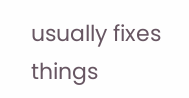usually fixes things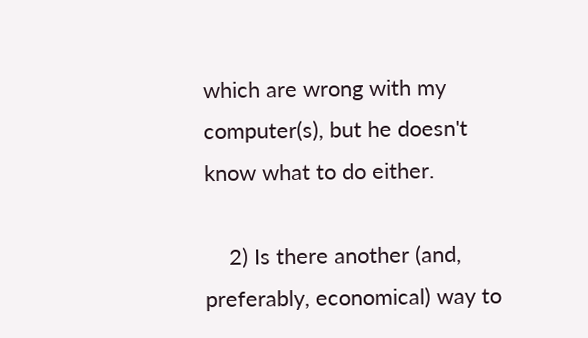which are wrong with my computer(s), but he doesn't know what to do either.

    2) Is there another (and, preferably, economical) way to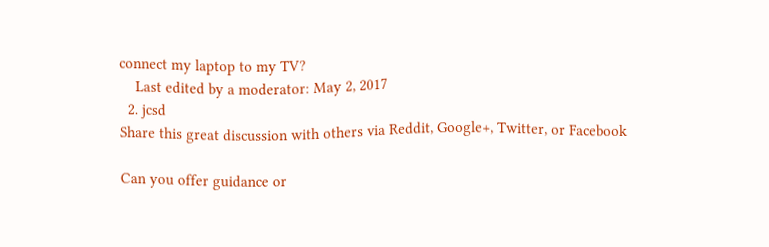connect my laptop to my TV?
    Last edited by a moderator: May 2, 2017
  2. jcsd
Share this great discussion with others via Reddit, Google+, Twitter, or Facebook

Can you offer guidance or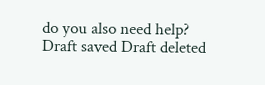do you also need help?
Draft saved Draft deleted